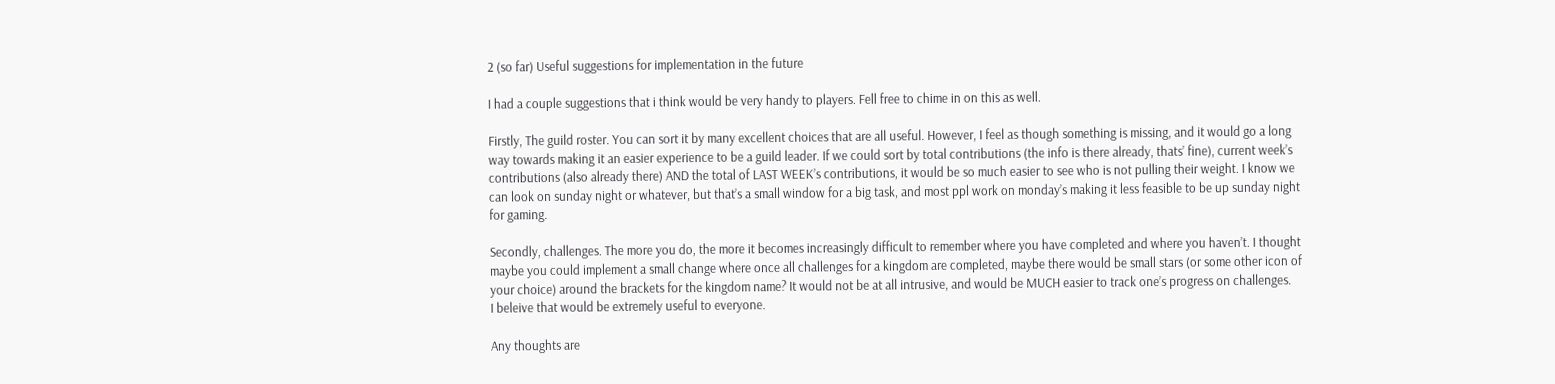2 (so far) Useful suggestions for implementation in the future

I had a couple suggestions that i think would be very handy to players. Fell free to chime in on this as well.

Firstly, The guild roster. You can sort it by many excellent choices that are all useful. However, I feel as though something is missing, and it would go a long way towards making it an easier experience to be a guild leader. If we could sort by total contributions (the info is there already, thats’ fine), current week’s contributions (also already there) AND the total of LAST WEEK’s contributions, it would be so much easier to see who is not pulling their weight. I know we can look on sunday night or whatever, but that’s a small window for a big task, and most ppl work on monday’s making it less feasible to be up sunday night for gaming.

Secondly, challenges. The more you do, the more it becomes increasingly difficult to remember where you have completed and where you haven’t. I thought maybe you could implement a small change where once all challenges for a kingdom are completed, maybe there would be small stars (or some other icon of your choice) around the brackets for the kingdom name? It would not be at all intrusive, and would be MUCH easier to track one’s progress on challenges.
I beleive that would be extremely useful to everyone.

Any thoughts are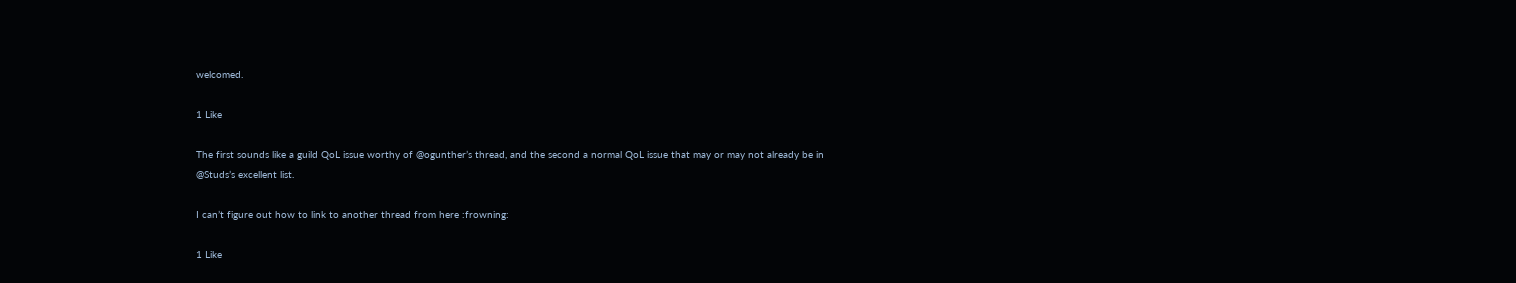welcomed.

1 Like

The first sounds like a guild QoL issue worthy of @ogunther’s thread, and the second a normal QoL issue that may or may not already be in @Studs’s excellent list.

I can’t figure out how to link to another thread from here :frowning:

1 Like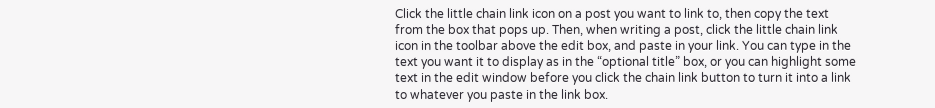Click the little chain link icon on a post you want to link to, then copy the text from the box that pops up. Then, when writing a post, click the little chain link icon in the toolbar above the edit box, and paste in your link. You can type in the text you want it to display as in the “optional title” box, or you can highlight some text in the edit window before you click the chain link button to turn it into a link to whatever you paste in the link box.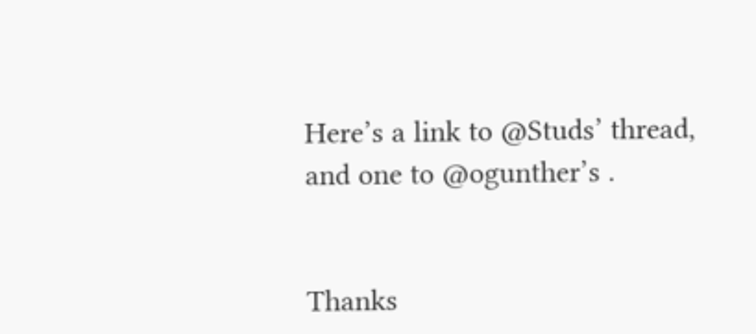Here’s a link to @Studs’ thread, and one to @ogunther’s .


Thanks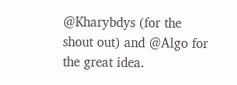@Kharybdys (for the shout out) and @Algo for the great idea.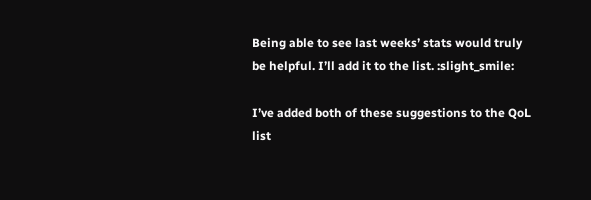Being able to see last weeks’ stats would truly be helpful. I’ll add it to the list. :slight_smile:

I’ve added both of these suggestions to the QoL list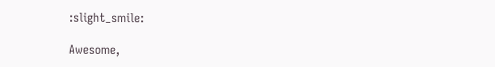:slight_smile:

Awesome,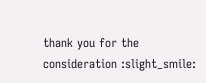thank you for the consideration :slight_smile: